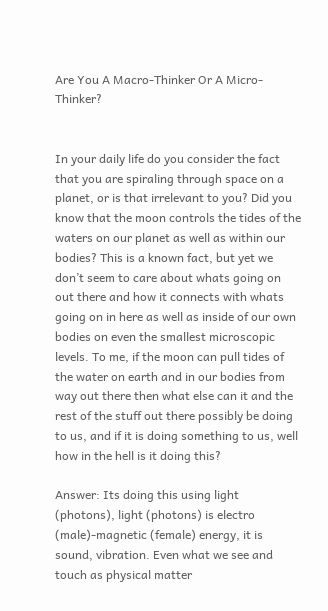Are You A Macro-Thinker Or A Micro-Thinker?


In your daily life do you consider the fact that you are spiraling through space on a planet, or is that irrelevant to you? Did you know that the moon controls the tides of the waters on our planet as well as within our bodies? This is a known fact, but yet we don’t seem to care about whats going on out there and how it connects with whats going on in here as well as inside of our own bodies on even the smallest microscopic levels. To me, if the moon can pull tides of the water on earth and in our bodies from way out there then what else can it and the rest of the stuff out there possibly be doing to us, and if it is doing something to us, well how in the hell is it doing this?

Answer: Its doing this using light (photons), light (photons) is electro (male)-magnetic (female) energy, it is sound, vibration. Even what we see and touch as physical matter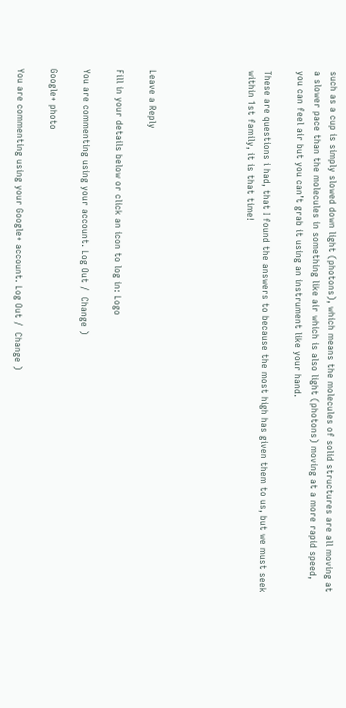such as a cup is simply slowed down light (photons), which means the molecules of solid structures are all moving at a slower pace than the molecules in something like air which is also light (photons) moving at a more rapid speed, you can feel air but you can’t grab it using an instrument like your hand.

These are questions i had, that I found the answers to because the most high has given them to us, but we must seek within 1st family, it is that time!





Leave a Reply

Fill in your details below or click an icon to log in: Logo

You are commenting using your account. Log Out /  Change )

Google+ photo

You are commenting using your Google+ account. Log Out /  Change )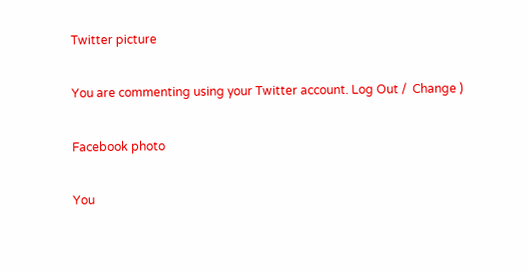Twitter picture

You are commenting using your Twitter account. Log Out /  Change )

Facebook photo

You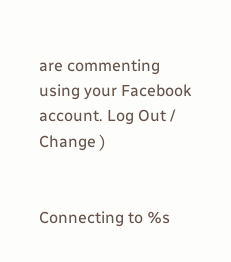are commenting using your Facebook account. Log Out /  Change )


Connecting to %s